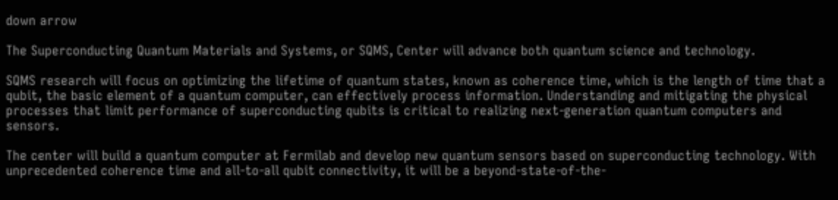down arrow

The Superconducting Quantum Materials and Systems, or SQMS, Center will advance both quantum science and technology.

SQMS research will focus on optimizing the lifetime of quantum states, known as coherence time, which is the length of time that a qubit, the basic element of a quantum computer, can effectively process information. Understanding and mitigating the physical processes that limit performance of superconducting qubits is critical to realizing next-generation quantum computers and sensors.

The center will build a quantum computer at Fermilab and develop new quantum sensors based on superconducting technology. With unprecedented coherence time and all-to-all qubit connectivity, it will be a beyond-state-of-the-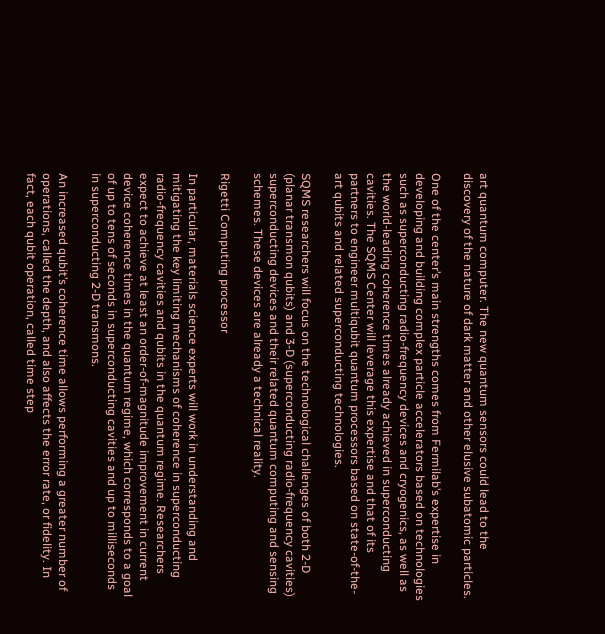art quantum computer. The new quantum sensors could lead to the discovery of the nature of dark matter and other elusive subatomic particles.

One of the center’s main strengths comes from Fermilab’s expertise in developing and building complex particle accelerators based on technologies such as superconducting radio-frequency devices and cryogenics, as well as the world-leading coherence times already achieved in superconducting cavities. The SQMS Center will leverage this expertise and that of its partners to engineer multiqubit quantum processors based on state-of-the-art qubits and related superconducting technologies.

SQMS researchers will focus on the technological challenges of both 2-D (planar transmon qubits) and 3-D (superconducting radio-frequency cavities) superconducting devices and their related quantum computing and sensing schemes. These devices are already a technical reality.

Rigetti Computing processor

In particular, materials science experts will work in understanding and mitigating the key limiting mechanisms of coherence in superconducting radio-frequency cavities and qubits in the quantum regime. Researchers expect to achieve at least an order-of-magnitude improvement in current device coherence times in the quantum regime, which corresponds to a goal of up to tens of seconds in superconducting cavities and up to milliseconds in superconducting 2-D transmons.

An increased qubit’s coherence time allows performing a greater number of operations, called the depth, and also affects the error rate, or fidelity. In fact, each qubit operation, called time step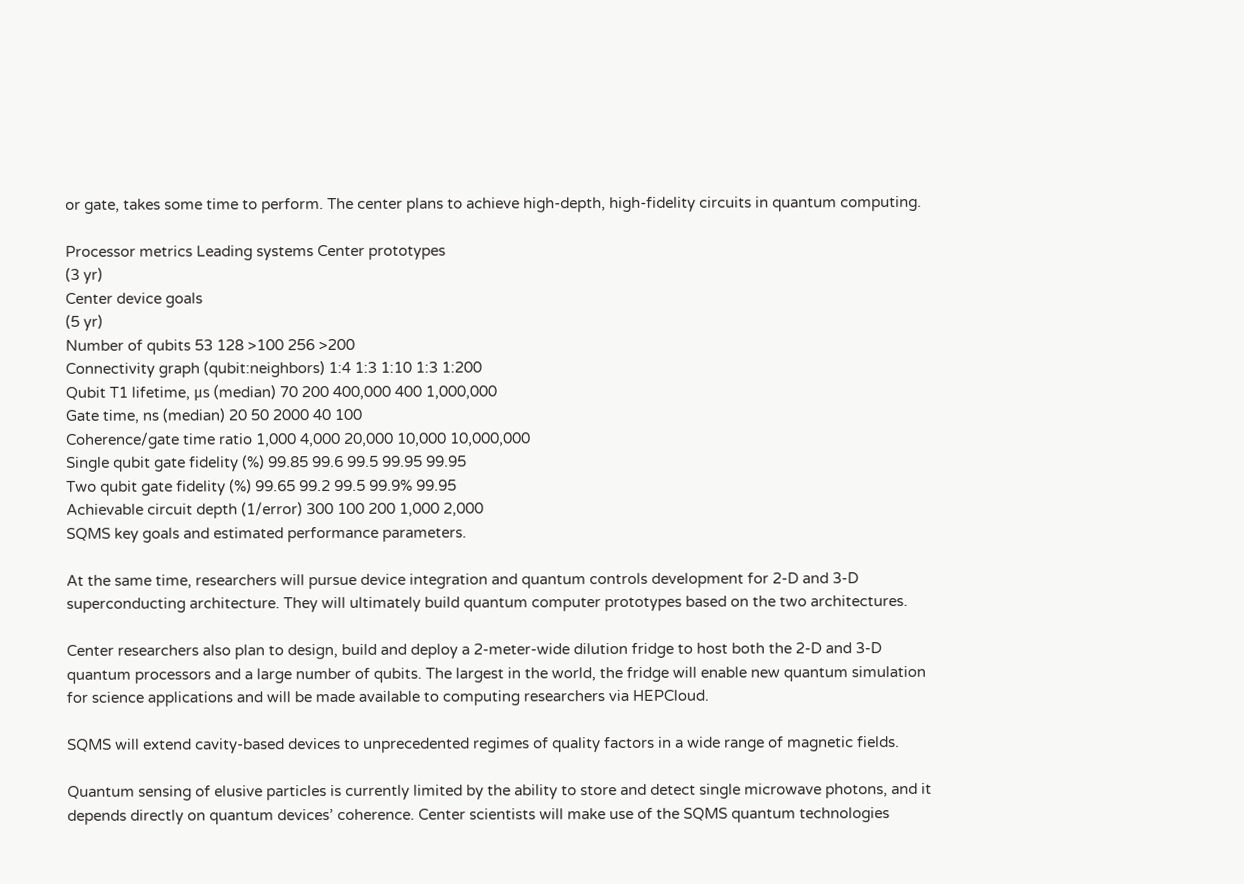or gate, takes some time to perform. The center plans to achieve high-depth, high-fidelity circuits in quantum computing.

Processor metrics Leading systems Center prototypes
(3 yr)
Center device goals
(5 yr)
Number of qubits 53 128 >100 256 >200
Connectivity graph (qubit:neighbors) 1:4 1:3 1:10 1:3 1:200
Qubit T1 lifetime, μs (median) 70 200 400,000 400 1,000,000
Gate time, ns (median) 20 50 2000 40 100
Coherence/gate time ratio 1,000 4,000 20,000 10,000 10,000,000
Single qubit gate fidelity (%) 99.85 99.6 99.5 99.95 99.95
Two qubit gate fidelity (%) 99.65 99.2 99.5 99.9% 99.95
Achievable circuit depth (1/error) 300 100 200 1,000 2,000
SQMS key goals and estimated performance parameters.

At the same time, researchers will pursue device integration and quantum controls development for 2-D and 3-D superconducting architecture. They will ultimately build quantum computer prototypes based on the two architectures.

Center researchers also plan to design, build and deploy a 2-meter-wide dilution fridge to host both the 2-D and 3-D quantum processors and a large number of qubits. The largest in the world, the fridge will enable new quantum simulation for science applications and will be made available to computing researchers via HEPCloud.

SQMS will extend cavity-based devices to unprecedented regimes of quality factors in a wide range of magnetic fields.

Quantum sensing of elusive particles is currently limited by the ability to store and detect single microwave photons, and it depends directly on quantum devices’ coherence. Center scientists will make use of the SQMS quantum technologies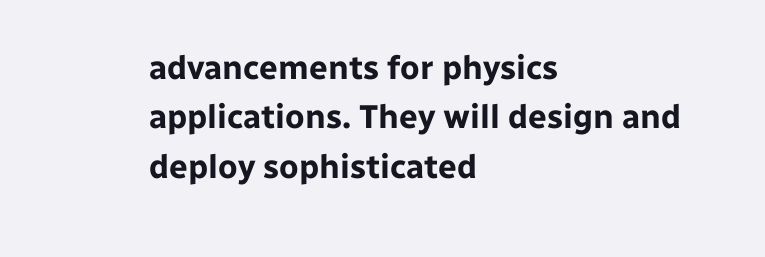advancements for physics applications. They will design and deploy sophisticated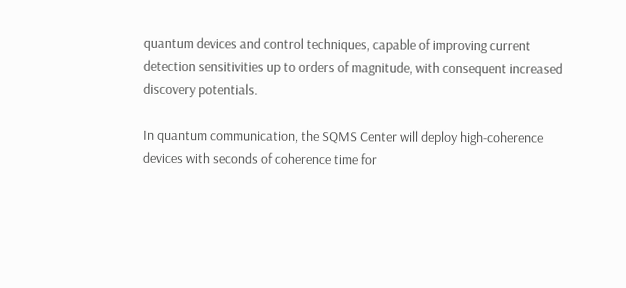quantum devices and control techniques, capable of improving current detection sensitivities up to orders of magnitude, with consequent increased discovery potentials.

In quantum communication, the SQMS Center will deploy high-coherence devices with seconds of coherence time for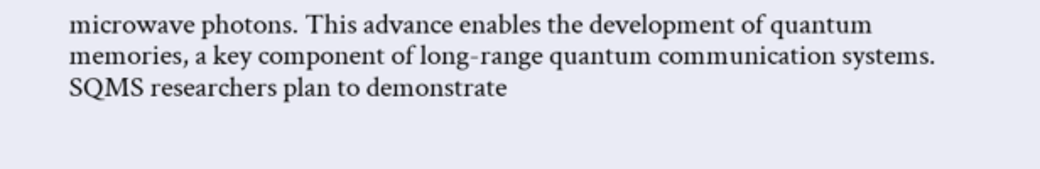microwave photons. This advance enables the development of quantum memories, a key component of long-range quantum communication systems. SQMS researchers plan to demonstrate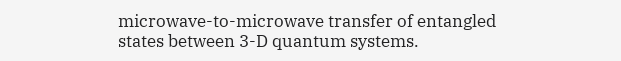microwave-to-microwave transfer of entangled states between 3-D quantum systems.